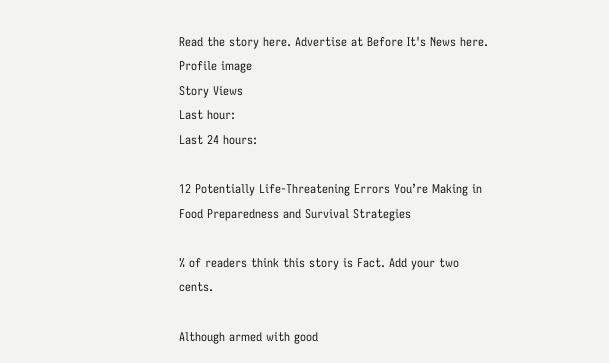Read the story here. Advertise at Before It's News here.
Profile image
Story Views
Last hour:
Last 24 hours:

12 Potentially Life-Threatening Errors You’re Making in Food Preparedness and Survival Strategies

% of readers think this story is Fact. Add your two cents.

Although armed with good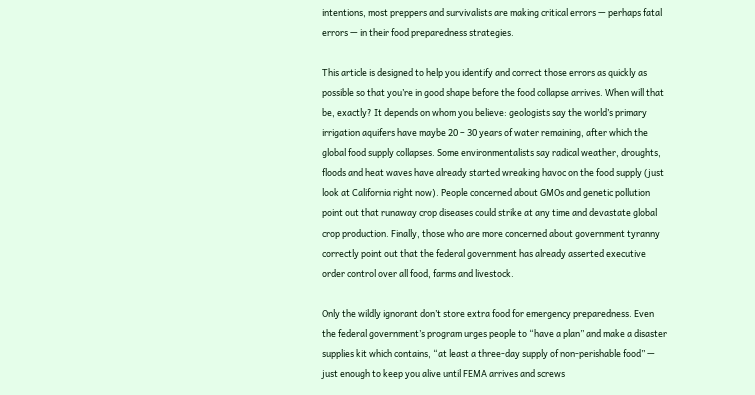intentions, most preppers and survivalists are making critical errors — perhaps fatal errors — in their food preparedness strategies.

This article is designed to help you identify and correct those errors as quickly as possible so that you’re in good shape before the food collapse arrives. When will that be, exactly? It depends on whom you believe: geologists say the world’s primary irrigation aquifers have maybe 20 – 30 years of water remaining, after which the global food supply collapses. Some environmentalists say radical weather, droughts, floods and heat waves have already started wreaking havoc on the food supply (just look at California right now). People concerned about GMOs and genetic pollution point out that runaway crop diseases could strike at any time and devastate global crop production. Finally, those who are more concerned about government tyranny correctly point out that the federal government has already asserted executive order control over all food, farms and livestock.

Only the wildly ignorant don’t store extra food for emergency preparedness. Even the federal government’s program urges people to “have a plan” and make a disaster supplies kit which contains, “at least a three-day supply of non-perishable food” — just enough to keep you alive until FEMA arrives and screws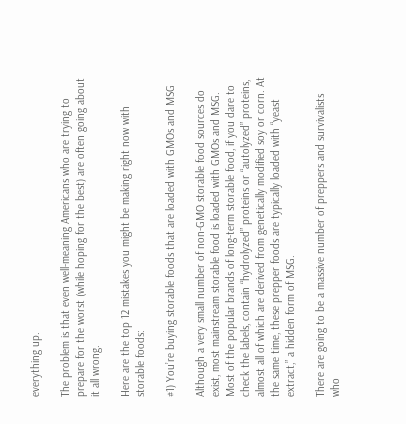everything up.

The problem is that even well-meaning Americans who are trying to prepare for the worst (while hoping for the best) are often going about it all wrong.

Here are the top 12 mistakes you might be making right now with storable foods:

#1) You’re buying storable foods that are loaded with GMOs and MSG

Although a very small number of non-GMO storable food sources do exist, most mainstream storable food is loaded with GMOs and MSG. Most of the popular brands of long-term storable food, if you dare to check the labels, contain “hydrolyzed” proteins or “autolyzed” proteins, almost all of which are derived from genetically modified soy or corn. At the same time, these prepper foods are typically loaded with “yeast extract,” a hidden form of MSG.

There are going to be a massive number of preppers and survivalists who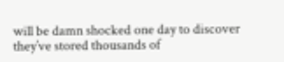will be damn shocked one day to discover they’ve stored thousands of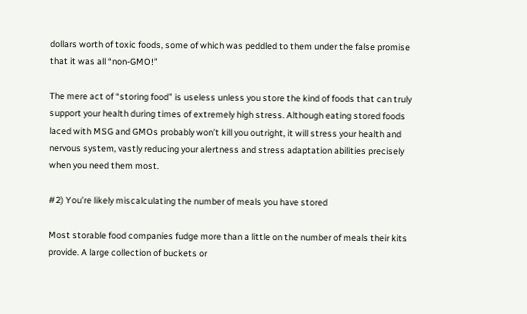dollars worth of toxic foods, some of which was peddled to them under the false promise that it was all “non-GMO!”

The mere act of “storing food” is useless unless you store the kind of foods that can truly support your health during times of extremely high stress. Although eating stored foods laced with MSG and GMOs probably won’t kill you outright, it will stress your health and nervous system, vastly reducing your alertness and stress adaptation abilities precisely when you need them most.

#2) You’re likely miscalculating the number of meals you have stored

Most storable food companies fudge more than a little on the number of meals their kits provide. A large collection of buckets or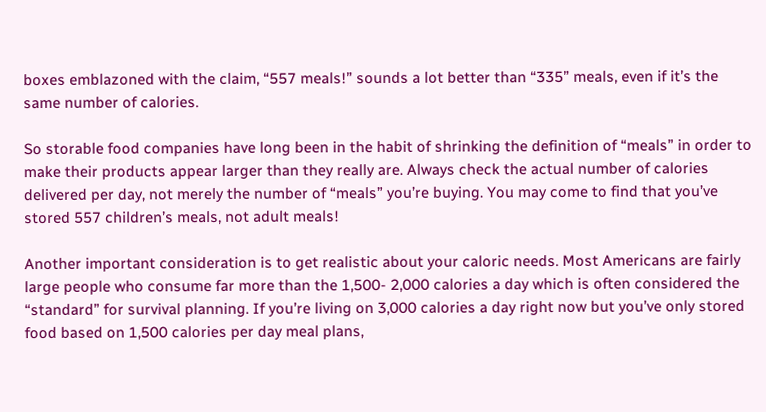boxes emblazoned with the claim, “557 meals!” sounds a lot better than “335” meals, even if it’s the same number of calories.

So storable food companies have long been in the habit of shrinking the definition of “meals” in order to make their products appear larger than they really are. Always check the actual number of calories delivered per day, not merely the number of “meals” you’re buying. You may come to find that you’ve stored 557 children’s meals, not adult meals!

Another important consideration is to get realistic about your caloric needs. Most Americans are fairly large people who consume far more than the 1,500- 2,000 calories a day which is often considered the “standard” for survival planning. If you’re living on 3,000 calories a day right now but you’ve only stored food based on 1,500 calories per day meal plans,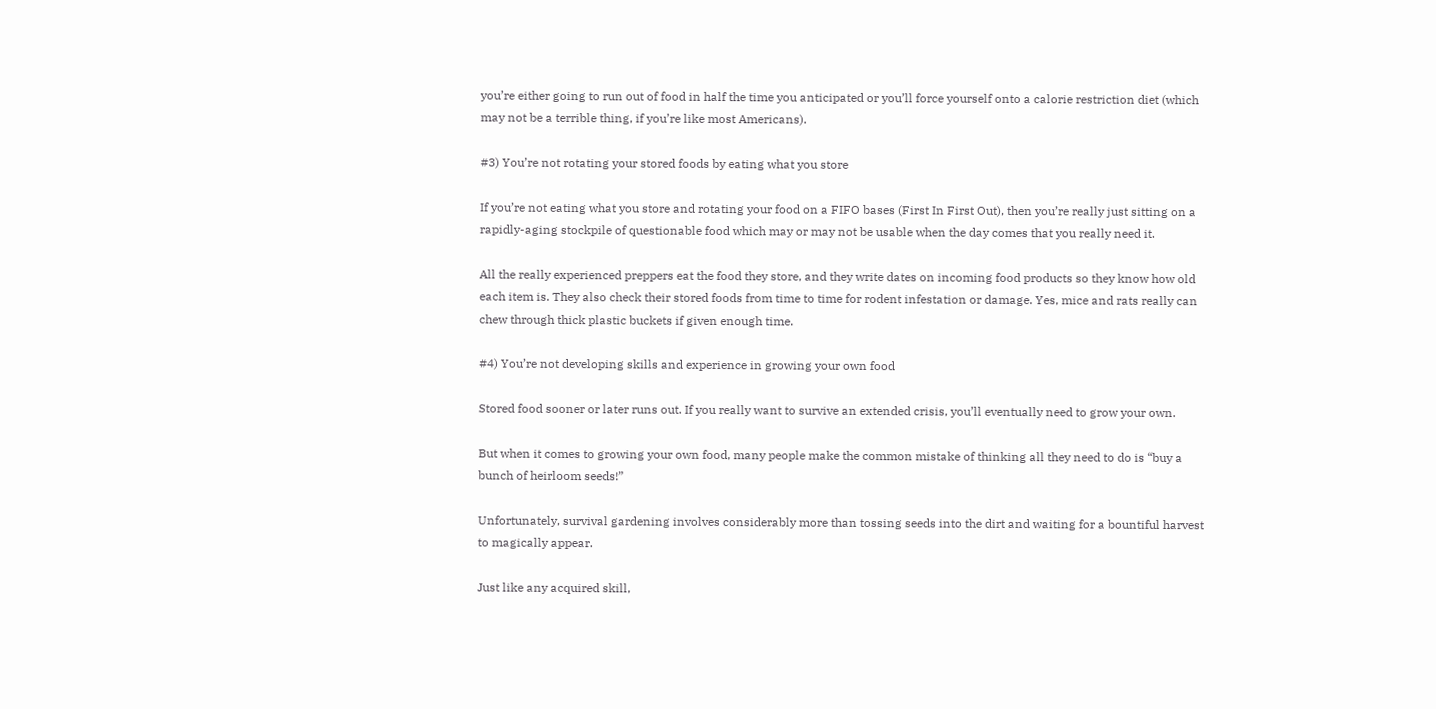you’re either going to run out of food in half the time you anticipated or you’ll force yourself onto a calorie restriction diet (which may not be a terrible thing, if you’re like most Americans).

#3) You’re not rotating your stored foods by eating what you store

If you’re not eating what you store and rotating your food on a FIFO bases (First In First Out), then you’re really just sitting on a rapidly-aging stockpile of questionable food which may or may not be usable when the day comes that you really need it.

All the really experienced preppers eat the food they store, and they write dates on incoming food products so they know how old each item is. They also check their stored foods from time to time for rodent infestation or damage. Yes, mice and rats really can chew through thick plastic buckets if given enough time.

#4) You’re not developing skills and experience in growing your own food

Stored food sooner or later runs out. If you really want to survive an extended crisis, you’ll eventually need to grow your own.

But when it comes to growing your own food, many people make the common mistake of thinking all they need to do is “buy a bunch of heirloom seeds!”

Unfortunately, survival gardening involves considerably more than tossing seeds into the dirt and waiting for a bountiful harvest to magically appear.

Just like any acquired skill,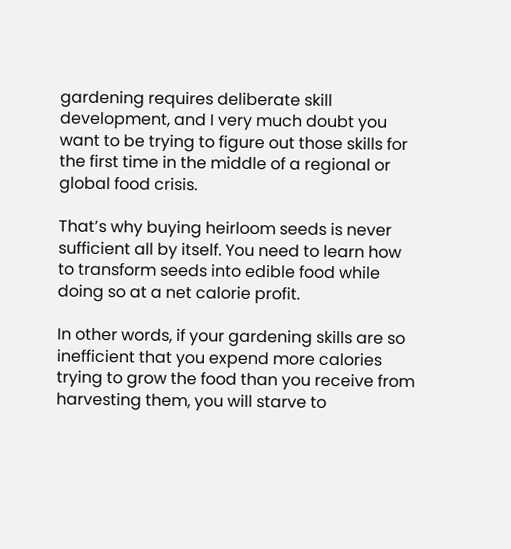gardening requires deliberate skill development, and I very much doubt you want to be trying to figure out those skills for the first time in the middle of a regional or global food crisis.

That’s why buying heirloom seeds is never sufficient all by itself. You need to learn how to transform seeds into edible food while doing so at a net calorie profit.

In other words, if your gardening skills are so inefficient that you expend more calories trying to grow the food than you receive from harvesting them, you will starve to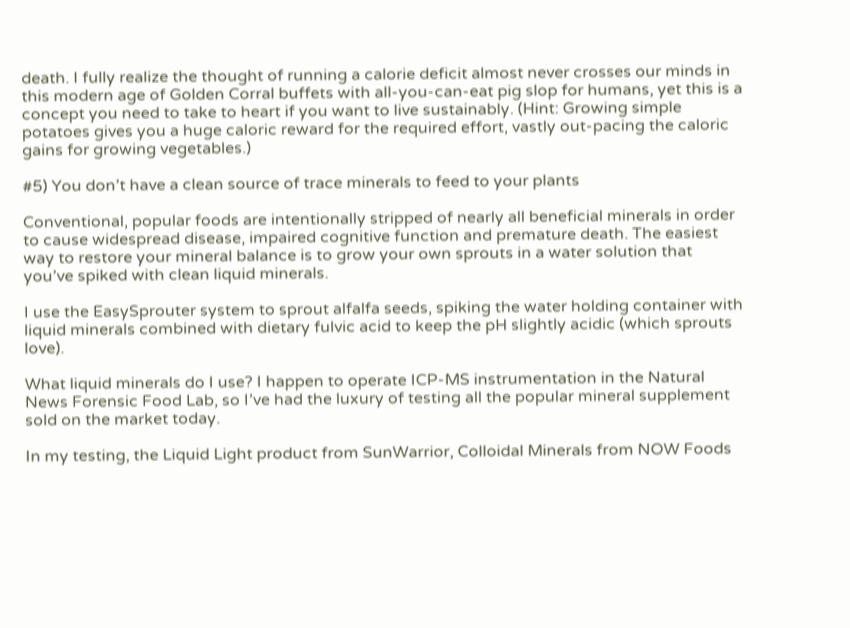death. I fully realize the thought of running a calorie deficit almost never crosses our minds in this modern age of Golden Corral buffets with all-you-can-eat pig slop for humans, yet this is a concept you need to take to heart if you want to live sustainably. (Hint: Growing simple potatoes gives you a huge caloric reward for the required effort, vastly out-pacing the caloric gains for growing vegetables.)

#5) You don’t have a clean source of trace minerals to feed to your plants

Conventional, popular foods are intentionally stripped of nearly all beneficial minerals in order to cause widespread disease, impaired cognitive function and premature death. The easiest way to restore your mineral balance is to grow your own sprouts in a water solution that you’ve spiked with clean liquid minerals.

I use the EasySprouter system to sprout alfalfa seeds, spiking the water holding container with liquid minerals combined with dietary fulvic acid to keep the pH slightly acidic (which sprouts love).

What liquid minerals do I use? I happen to operate ICP-MS instrumentation in the Natural News Forensic Food Lab, so I’ve had the luxury of testing all the popular mineral supplement sold on the market today.

In my testing, the Liquid Light product from SunWarrior, Colloidal Minerals from NOW Foods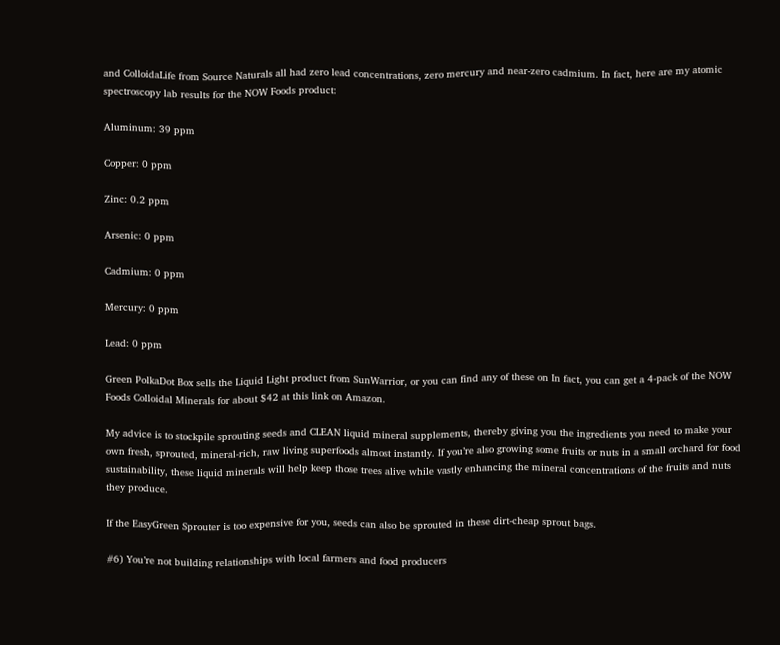and ColloidaLife from Source Naturals all had zero lead concentrations, zero mercury and near-zero cadmium. In fact, here are my atomic spectroscopy lab results for the NOW Foods product:

Aluminum: 39 ppm

Copper: 0 ppm

Zinc: 0.2 ppm

Arsenic: 0 ppm

Cadmium: 0 ppm

Mercury: 0 ppm

Lead: 0 ppm

Green PolkaDot Box sells the Liquid Light product from SunWarrior, or you can find any of these on In fact, you can get a 4-pack of the NOW Foods Colloidal Minerals for about $42 at this link on Amazon.

My advice is to stockpile sprouting seeds and CLEAN liquid mineral supplements, thereby giving you the ingredients you need to make your own fresh, sprouted, mineral-rich, raw living superfoods almost instantly. If you’re also growing some fruits or nuts in a small orchard for food sustainability, these liquid minerals will help keep those trees alive while vastly enhancing the mineral concentrations of the fruits and nuts they produce.

If the EasyGreen Sprouter is too expensive for you, seeds can also be sprouted in these dirt-cheap sprout bags.

#6) You’re not building relationships with local farmers and food producers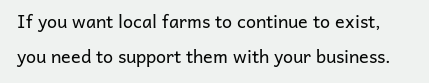If you want local farms to continue to exist, you need to support them with your business.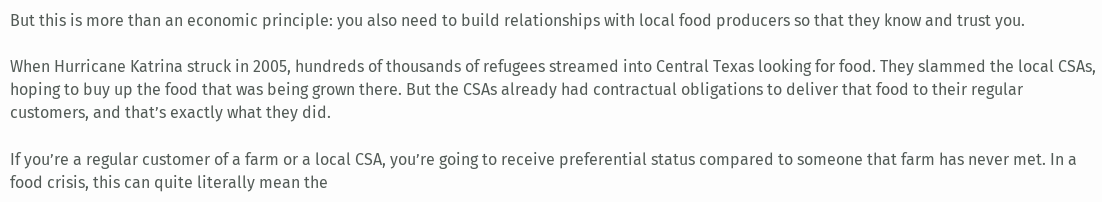But this is more than an economic principle: you also need to build relationships with local food producers so that they know and trust you.

When Hurricane Katrina struck in 2005, hundreds of thousands of refugees streamed into Central Texas looking for food. They slammed the local CSAs, hoping to buy up the food that was being grown there. But the CSAs already had contractual obligations to deliver that food to their regular customers, and that’s exactly what they did.

If you’re a regular customer of a farm or a local CSA, you’re going to receive preferential status compared to someone that farm has never met. In a food crisis, this can quite literally mean the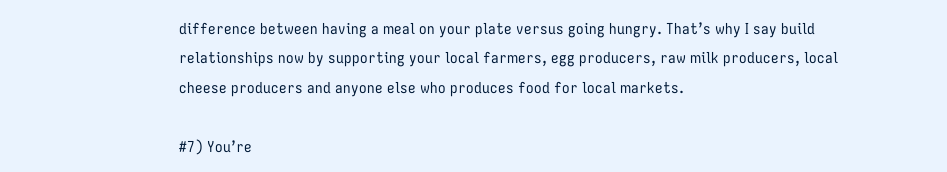difference between having a meal on your plate versus going hungry. That’s why I say build relationships now by supporting your local farmers, egg producers, raw milk producers, local cheese producers and anyone else who produces food for local markets.

#7) You’re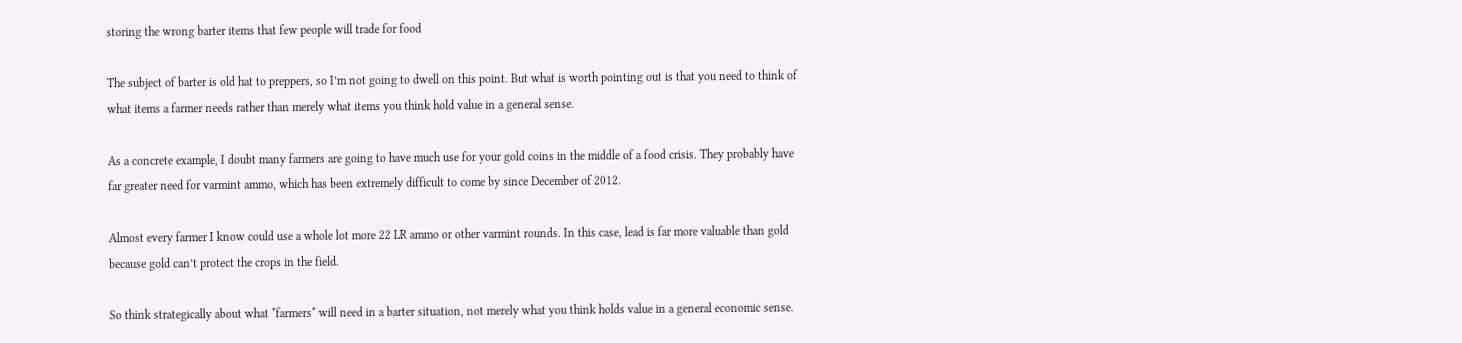storing the wrong barter items that few people will trade for food

The subject of barter is old hat to preppers, so I’m not going to dwell on this point. But what is worth pointing out is that you need to think of what items a farmer needs rather than merely what items you think hold value in a general sense.

As a concrete example, I doubt many farmers are going to have much use for your gold coins in the middle of a food crisis. They probably have far greater need for varmint ammo, which has been extremely difficult to come by since December of 2012.

Almost every farmer I know could use a whole lot more 22 LR ammo or other varmint rounds. In this case, lead is far more valuable than gold because gold can’t protect the crops in the field.

So think strategically about what *farmers* will need in a barter situation, not merely what you think holds value in a general economic sense.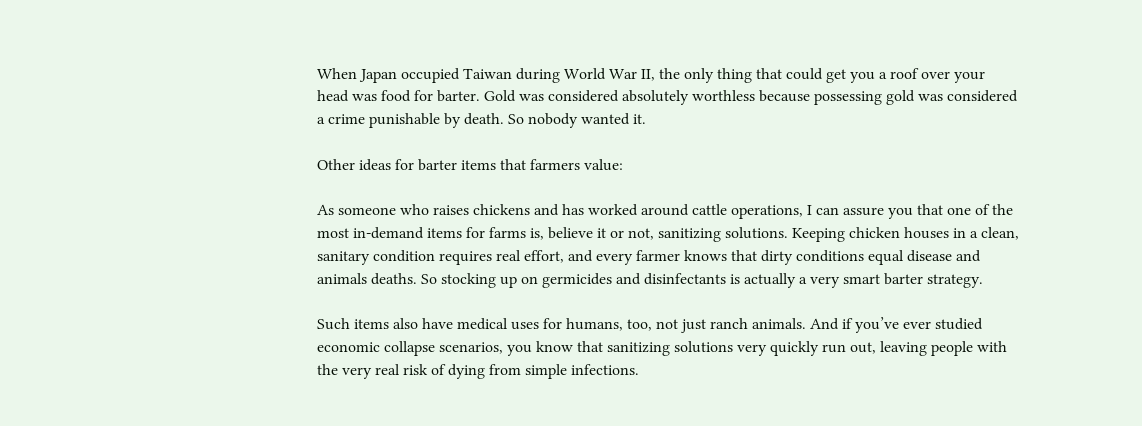When Japan occupied Taiwan during World War II, the only thing that could get you a roof over your head was food for barter. Gold was considered absolutely worthless because possessing gold was considered a crime punishable by death. So nobody wanted it.

Other ideas for barter items that farmers value:

As someone who raises chickens and has worked around cattle operations, I can assure you that one of the most in-demand items for farms is, believe it or not, sanitizing solutions. Keeping chicken houses in a clean, sanitary condition requires real effort, and every farmer knows that dirty conditions equal disease and animals deaths. So stocking up on germicides and disinfectants is actually a very smart barter strategy.

Such items also have medical uses for humans, too, not just ranch animals. And if you’ve ever studied economic collapse scenarios, you know that sanitizing solutions very quickly run out, leaving people with the very real risk of dying from simple infections.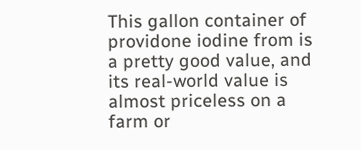This gallon container of providone iodine from is a pretty good value, and its real-world value is almost priceless on a farm or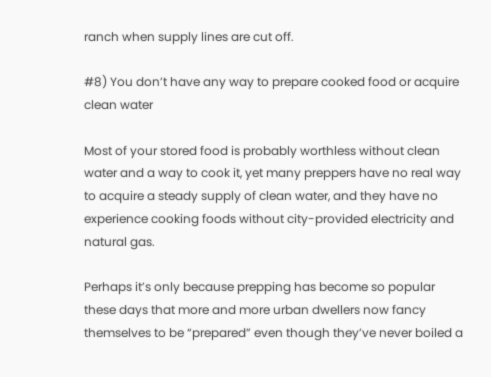ranch when supply lines are cut off.

#8) You don’t have any way to prepare cooked food or acquire clean water

Most of your stored food is probably worthless without clean water and a way to cook it, yet many preppers have no real way to acquire a steady supply of clean water, and they have no experience cooking foods without city-provided electricity and natural gas.

Perhaps it’s only because prepping has become so popular these days that more and more urban dwellers now fancy themselves to be “prepared” even though they’ve never boiled a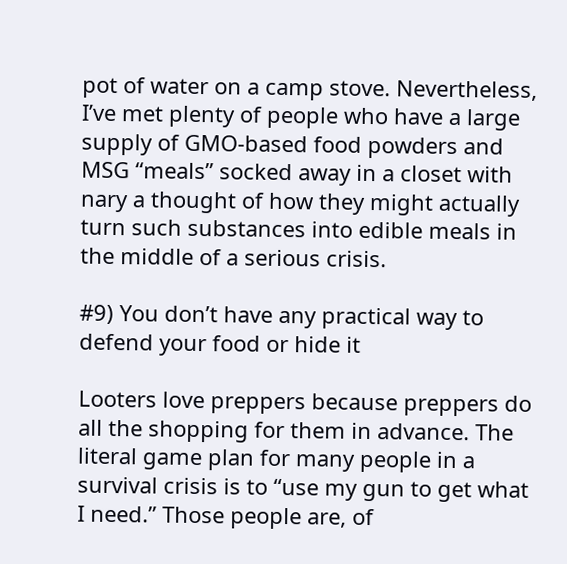pot of water on a camp stove. Nevertheless, I’ve met plenty of people who have a large supply of GMO-based food powders and MSG “meals” socked away in a closet with nary a thought of how they might actually turn such substances into edible meals in the middle of a serious crisis.

#9) You don’t have any practical way to defend your food or hide it

Looters love preppers because preppers do all the shopping for them in advance. The literal game plan for many people in a survival crisis is to “use my gun to get what I need.” Those people are, of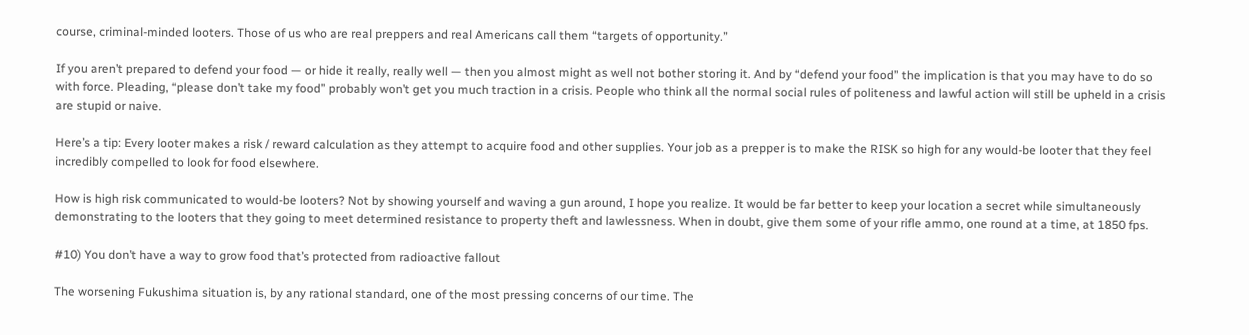course, criminal-minded looters. Those of us who are real preppers and real Americans call them “targets of opportunity.”

If you aren’t prepared to defend your food — or hide it really, really well — then you almost might as well not bother storing it. And by “defend your food” the implication is that you may have to do so with force. Pleading, “please don’t take my food” probably won’t get you much traction in a crisis. People who think all the normal social rules of politeness and lawful action will still be upheld in a crisis are stupid or naive.

Here’s a tip: Every looter makes a risk / reward calculation as they attempt to acquire food and other supplies. Your job as a prepper is to make the RISK so high for any would-be looter that they feel incredibly compelled to look for food elsewhere.

How is high risk communicated to would-be looters? Not by showing yourself and waving a gun around, I hope you realize. It would be far better to keep your location a secret while simultaneously demonstrating to the looters that they going to meet determined resistance to property theft and lawlessness. When in doubt, give them some of your rifle ammo, one round at a time, at 1850 fps.

#10) You don’t have a way to grow food that’s protected from radioactive fallout

The worsening Fukushima situation is, by any rational standard, one of the most pressing concerns of our time. The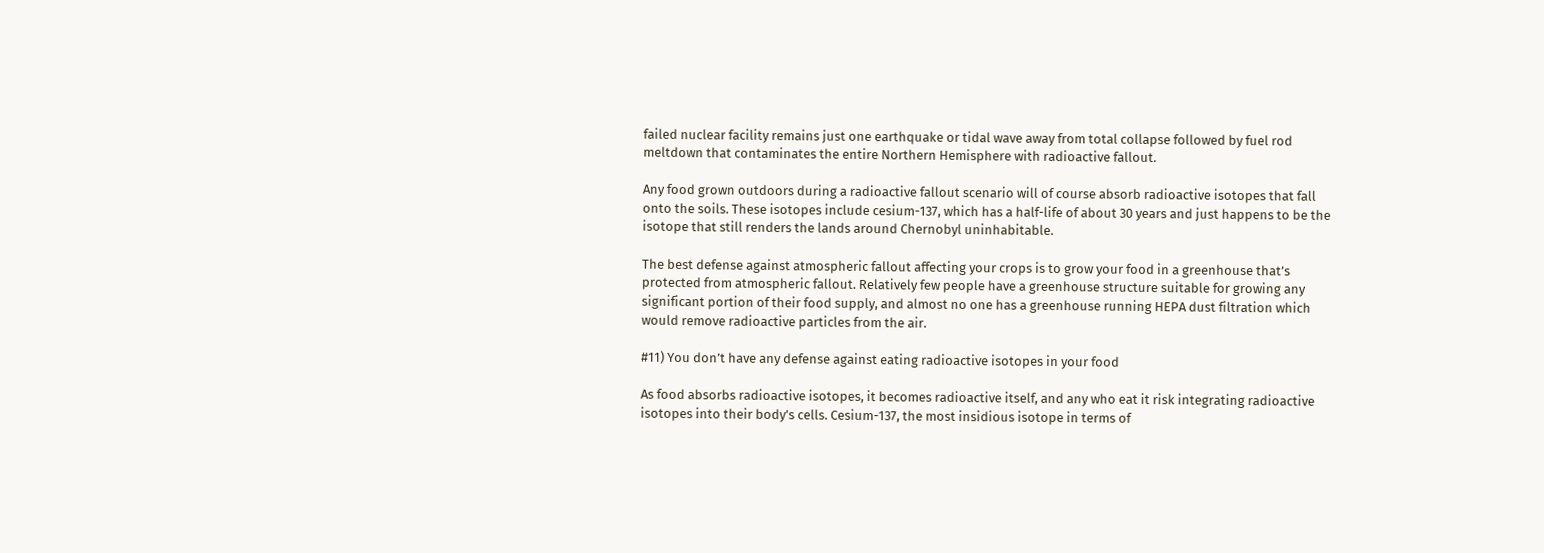failed nuclear facility remains just one earthquake or tidal wave away from total collapse followed by fuel rod meltdown that contaminates the entire Northern Hemisphere with radioactive fallout.

Any food grown outdoors during a radioactive fallout scenario will of course absorb radioactive isotopes that fall onto the soils. These isotopes include cesium-137, which has a half-life of about 30 years and just happens to be the isotope that still renders the lands around Chernobyl uninhabitable.

The best defense against atmospheric fallout affecting your crops is to grow your food in a greenhouse that’s protected from atmospheric fallout. Relatively few people have a greenhouse structure suitable for growing any significant portion of their food supply, and almost no one has a greenhouse running HEPA dust filtration which would remove radioactive particles from the air.

#11) You don’t have any defense against eating radioactive isotopes in your food

As food absorbs radioactive isotopes, it becomes radioactive itself, and any who eat it risk integrating radioactive isotopes into their body’s cells. Cesium-137, the most insidious isotope in terms of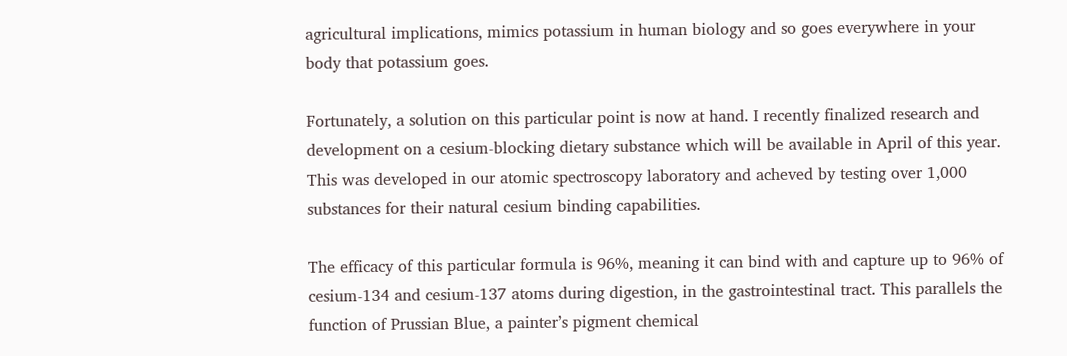agricultural implications, mimics potassium in human biology and so goes everywhere in your body that potassium goes.

Fortunately, a solution on this particular point is now at hand. I recently finalized research and development on a cesium-blocking dietary substance which will be available in April of this year. This was developed in our atomic spectroscopy laboratory and acheved by testing over 1,000 substances for their natural cesium binding capabilities.

The efficacy of this particular formula is 96%, meaning it can bind with and capture up to 96% of cesium-134 and cesium-137 atoms during digestion, in the gastrointestinal tract. This parallels the function of Prussian Blue, a painter’s pigment chemical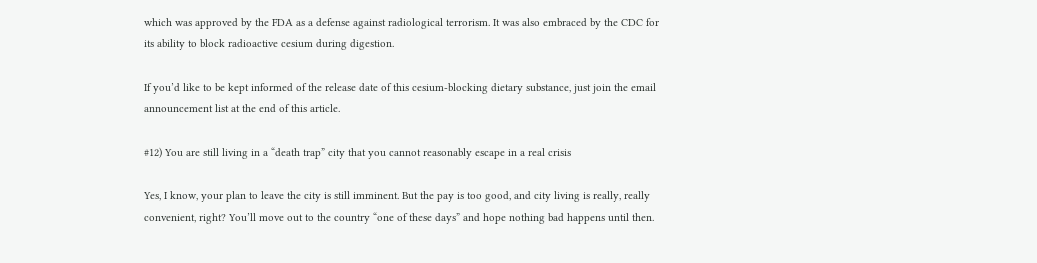which was approved by the FDA as a defense against radiological terrorism. It was also embraced by the CDC for its ability to block radioactive cesium during digestion.

If you’d like to be kept informed of the release date of this cesium-blocking dietary substance, just join the email announcement list at the end of this article.

#12) You are still living in a “death trap” city that you cannot reasonably escape in a real crisis

Yes, I know, your plan to leave the city is still imminent. But the pay is too good, and city living is really, really convenient, right? You’ll move out to the country “one of these days” and hope nothing bad happens until then.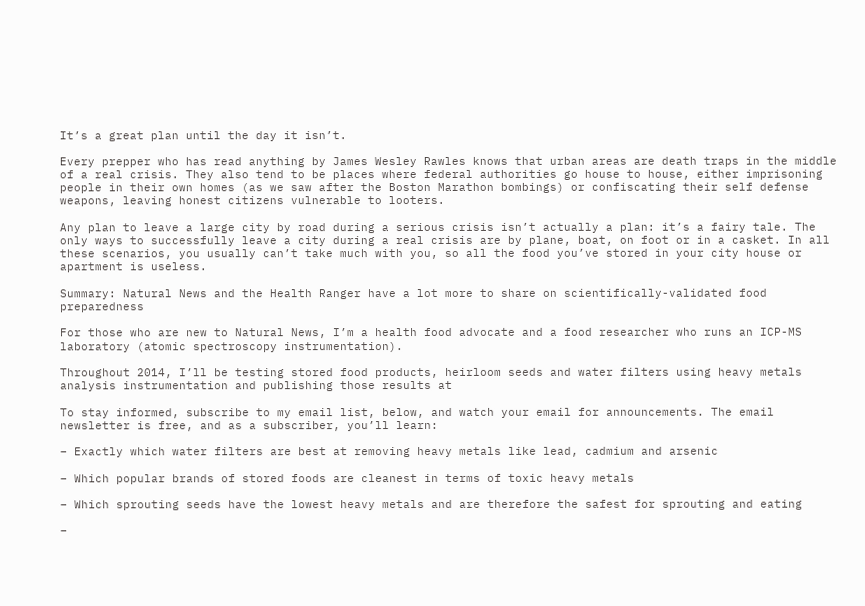It’s a great plan until the day it isn’t.

Every prepper who has read anything by James Wesley Rawles knows that urban areas are death traps in the middle of a real crisis. They also tend to be places where federal authorities go house to house, either imprisoning people in their own homes (as we saw after the Boston Marathon bombings) or confiscating their self defense weapons, leaving honest citizens vulnerable to looters.

Any plan to leave a large city by road during a serious crisis isn’t actually a plan: it’s a fairy tale. The only ways to successfully leave a city during a real crisis are by plane, boat, on foot or in a casket. In all these scenarios, you usually can’t take much with you, so all the food you’ve stored in your city house or apartment is useless.

Summary: Natural News and the Health Ranger have a lot more to share on scientifically-validated food preparedness

For those who are new to Natural News, I’m a health food advocate and a food researcher who runs an ICP-MS laboratory (atomic spectroscopy instrumentation).

Throughout 2014, I’ll be testing stored food products, heirloom seeds and water filters using heavy metals analysis instrumentation and publishing those results at

To stay informed, subscribe to my email list, below, and watch your email for announcements. The email newsletter is free, and as a subscriber, you’ll learn:

– Exactly which water filters are best at removing heavy metals like lead, cadmium and arsenic

– Which popular brands of stored foods are cleanest in terms of toxic heavy metals

– Which sprouting seeds have the lowest heavy metals and are therefore the safest for sprouting and eating

–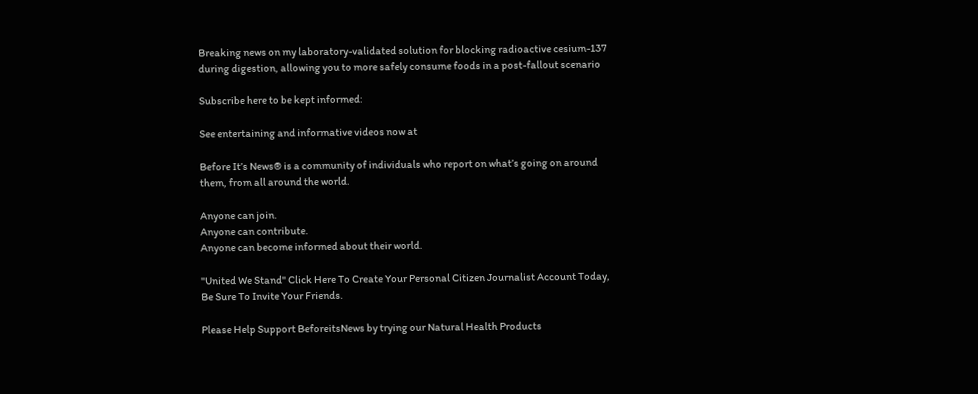Breaking news on my laboratory-validated solution for blocking radioactive cesium-137 during digestion, allowing you to more safely consume foods in a post-fallout scenario

Subscribe here to be kept informed:

See entertaining and informative videos now at

Before It’s News® is a community of individuals who report on what’s going on around them, from all around the world.

Anyone can join.
Anyone can contribute.
Anyone can become informed about their world.

"United We Stand" Click Here To Create Your Personal Citizen Journalist Account Today, Be Sure To Invite Your Friends.

Please Help Support BeforeitsNews by trying our Natural Health Products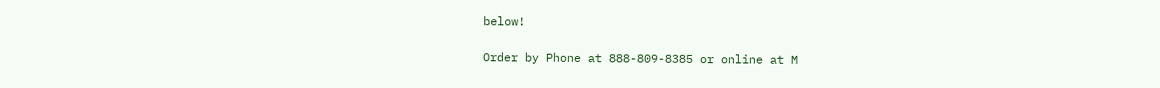below!

Order by Phone at 888-809-8385 or online at M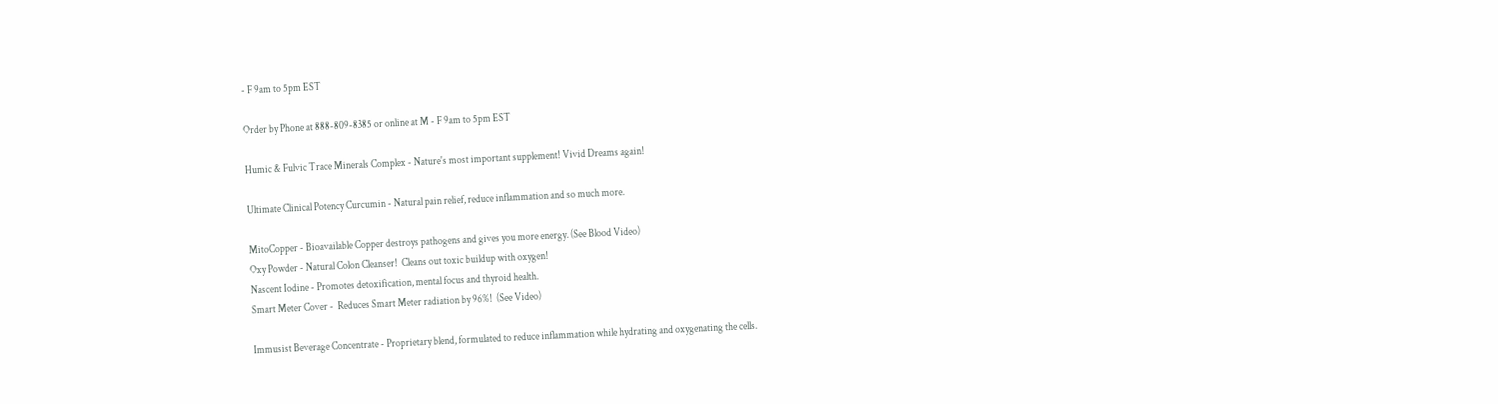- F 9am to 5pm EST

Order by Phone at 888-809-8385 or online at M - F 9am to 5pm EST

Humic & Fulvic Trace Minerals Complex - Nature's most important supplement! Vivid Dreams again!

Ultimate Clinical Potency Curcumin - Natural pain relief, reduce inflammation and so much more.

MitoCopper - Bioavailable Copper destroys pathogens and gives you more energy. (See Blood Video)
Oxy Powder - Natural Colon Cleanser!  Cleans out toxic buildup with oxygen!
Nascent Iodine - Promotes detoxification, mental focus and thyroid health.
Smart Meter Cover -  Reduces Smart Meter radiation by 96%!  (See Video)

Immusist Beverage Concentrate - Proprietary blend, formulated to reduce inflammation while hydrating and oxygenating the cells.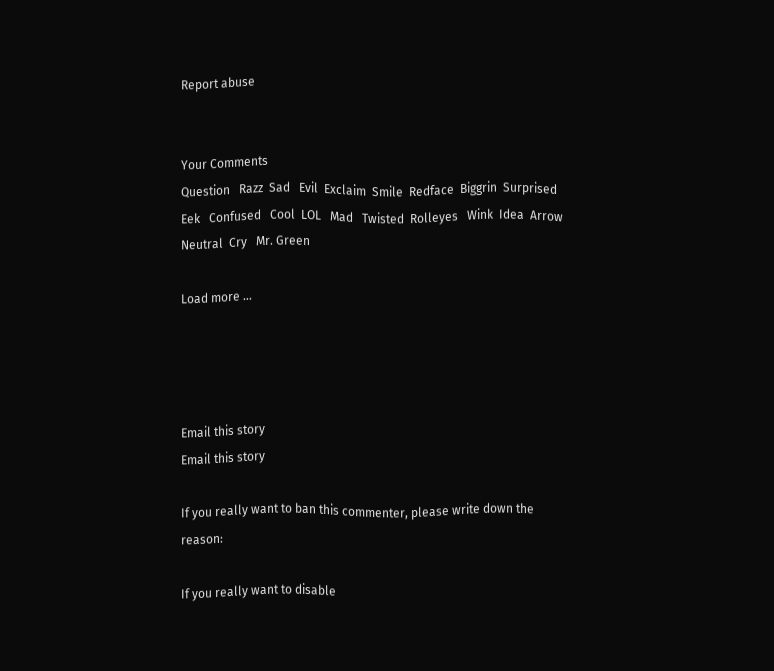Report abuse


Your Comments
Question   Razz  Sad   Evil  Exclaim  Smile  Redface  Biggrin  Surprised  Eek   Confused   Cool  LOL   Mad   Twisted  Rolleyes   Wink  Idea  Arrow  Neutral  Cry   Mr. Green

Load more ...




Email this story
Email this story

If you really want to ban this commenter, please write down the reason:

If you really want to disable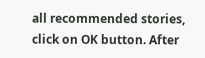all recommended stories, click on OK button. After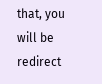that, you will be redirect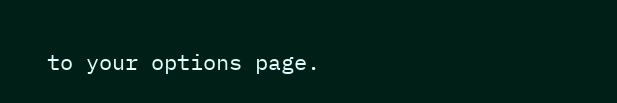to your options page.